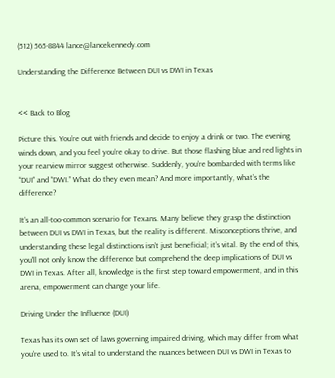(512) 565-8844 lance@lancekennedy.com

Understanding the Difference Between DUI vs DWI in Texas


<< Back to Blog

Picture this. You’re out with friends and decide to enjoy a drink or two. The evening winds down, and you feel you’re okay to drive. But those flashing blue and red lights in your rearview mirror suggest otherwise. Suddenly, you’re bombarded with terms like “DUI” and “DWI.” What do they even mean? And more importantly, what’s the difference?

It’s an all-too-common scenario for Texans. Many believe they grasp the distinction between DUI vs DWI in Texas, but the reality is different. Misconceptions thrive, and understanding these legal distinctions isn’t just beneficial; it’s vital. By the end of this, you’ll not only know the difference but comprehend the deep implications of DUI vs DWI in Texas. After all, knowledge is the first step toward empowerment, and in this arena, empowerment can change your life.

Driving Under the Influence (DUI)

Texas has its own set of laws governing impaired driving, which may differ from what you’re used to. It’s vital to understand the nuances between DUI vs DWI in Texas to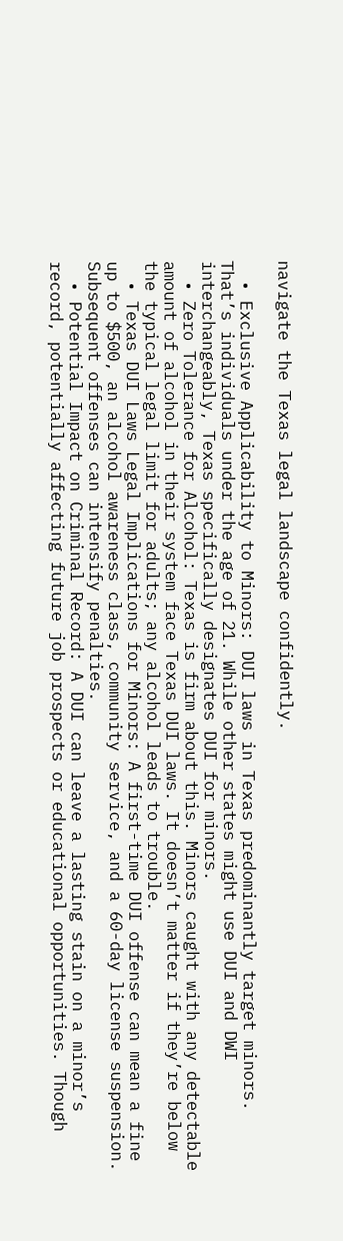navigate the Texas legal landscape confidently.

  • Exclusive Applicability to Minors: DUI laws in Texas predominantly target minors. That’s individuals under the age of 21. While other states might use DUI and DWI interchangeably, Texas specifically designates DUI for minors.
  • Zero Tolerance for Alcohol: Texas is firm about this. Minors caught with any detectable amount of alcohol in their system face Texas DUI laws. It doesn’t matter if they’re below the typical legal limit for adults; any alcohol leads to trouble.
  • Texas DUI Laws Legal Implications for Minors: A first-time DUI offense can mean a fine up to $500, an alcohol awareness class, community service, and a 60-day license suspension. Subsequent offenses can intensify penalties.
  • Potential Impact on Criminal Record: A DUI can leave a lasting stain on a minor’s record, potentially affecting future job prospects or educational opportunities. Though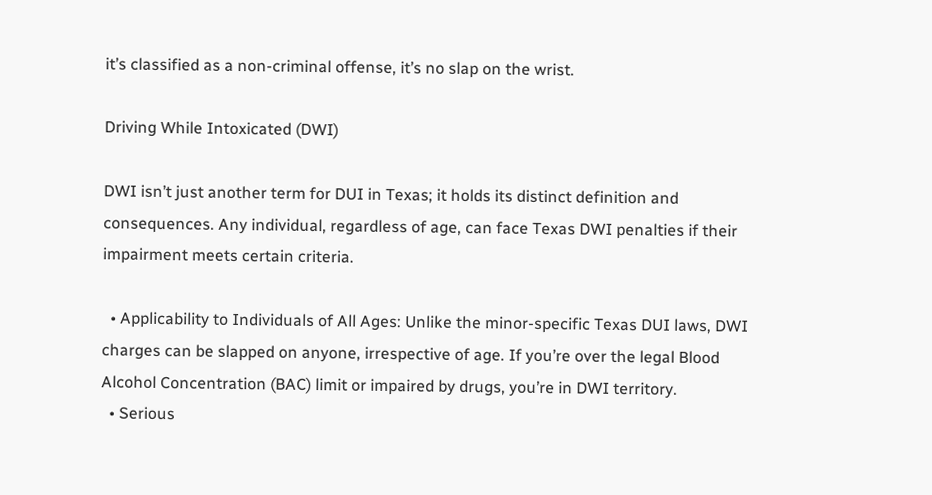it’s classified as a non-criminal offense, it’s no slap on the wrist.

Driving While Intoxicated (DWI)

DWI isn’t just another term for DUI in Texas; it holds its distinct definition and consequences. Any individual, regardless of age, can face Texas DWI penalties if their impairment meets certain criteria.

  • Applicability to Individuals of All Ages: Unlike the minor-specific Texas DUI laws, DWI charges can be slapped on anyone, irrespective of age. If you’re over the legal Blood Alcohol Concentration (BAC) limit or impaired by drugs, you’re in DWI territory.
  • Serious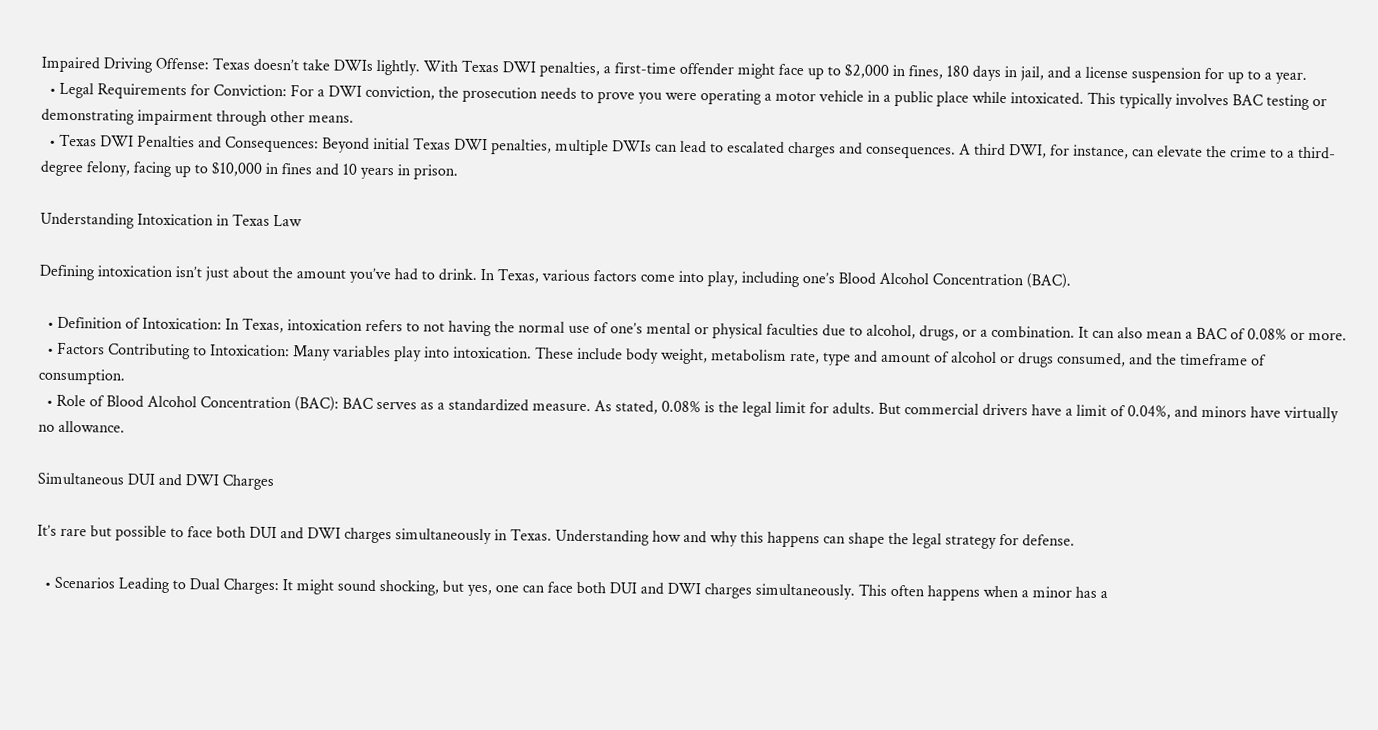Impaired Driving Offense: Texas doesn’t take DWIs lightly. With Texas DWI penalties, a first-time offender might face up to $2,000 in fines, 180 days in jail, and a license suspension for up to a year.
  • Legal Requirements for Conviction: For a DWI conviction, the prosecution needs to prove you were operating a motor vehicle in a public place while intoxicated. This typically involves BAC testing or demonstrating impairment through other means.
  • Texas DWI Penalties and Consequences: Beyond initial Texas DWI penalties, multiple DWIs can lead to escalated charges and consequences. A third DWI, for instance, can elevate the crime to a third-degree felony, facing up to $10,000 in fines and 10 years in prison.

Understanding Intoxication in Texas Law

Defining intoxication isn’t just about the amount you’ve had to drink. In Texas, various factors come into play, including one’s Blood Alcohol Concentration (BAC).

  • Definition of Intoxication: In Texas, intoxication refers to not having the normal use of one’s mental or physical faculties due to alcohol, drugs, or a combination. It can also mean a BAC of 0.08% or more.
  • Factors Contributing to Intoxication: Many variables play into intoxication. These include body weight, metabolism rate, type and amount of alcohol or drugs consumed, and the timeframe of consumption.
  • Role of Blood Alcohol Concentration (BAC): BAC serves as a standardized measure. As stated, 0.08% is the legal limit for adults. But commercial drivers have a limit of 0.04%, and minors have virtually no allowance.

Simultaneous DUI and DWI Charges

It’s rare but possible to face both DUI and DWI charges simultaneously in Texas. Understanding how and why this happens can shape the legal strategy for defense.

  • Scenarios Leading to Dual Charges: It might sound shocking, but yes, one can face both DUI and DWI charges simultaneously. This often happens when a minor has a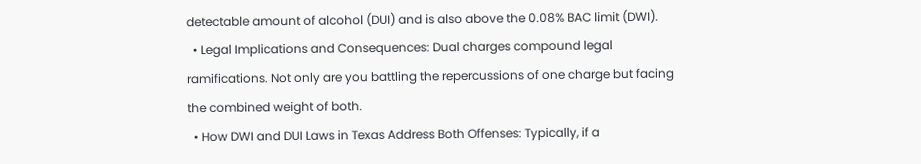detectable amount of alcohol (DUI) and is also above the 0.08% BAC limit (DWI).
  • Legal Implications and Consequences: Dual charges compound legal ramifications. Not only are you battling the repercussions of one charge but facing the combined weight of both.
  • How DWI and DUI Laws in Texas Address Both Offenses: Typically, if a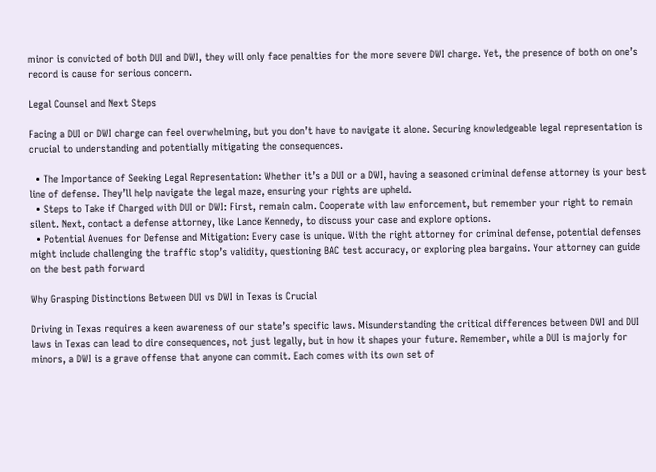minor is convicted of both DUI and DWI, they will only face penalties for the more severe DWI charge. Yet, the presence of both on one’s record is cause for serious concern.

Legal Counsel and Next Steps

Facing a DUI or DWI charge can feel overwhelming, but you don’t have to navigate it alone. Securing knowledgeable legal representation is crucial to understanding and potentially mitigating the consequences.

  • The Importance of Seeking Legal Representation: Whether it’s a DUI or a DWI, having a seasoned criminal defense attorney is your best line of defense. They’ll help navigate the legal maze, ensuring your rights are upheld.
  • Steps to Take if Charged with DUI or DWI: First, remain calm. Cooperate with law enforcement, but remember your right to remain silent. Next, contact a defense attorney, like Lance Kennedy, to discuss your case and explore options.
  • Potential Avenues for Defense and Mitigation: Every case is unique. With the right attorney for criminal defense, potential defenses might include challenging the traffic stop’s validity, questioning BAC test accuracy, or exploring plea bargains. Your attorney can guide on the best path forward

Why Grasping Distinctions Between DUI vs DWI in Texas is Crucial

Driving in Texas requires a keen awareness of our state’s specific laws. Misunderstanding the critical differences between DWI and DUI laws in Texas can lead to dire consequences, not just legally, but in how it shapes your future. Remember, while a DUI is majorly for minors, a DWI is a grave offense that anyone can commit. Each comes with its own set of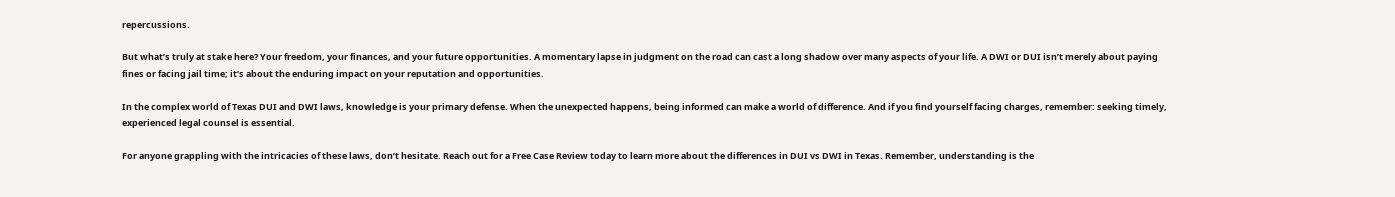repercussions.

But what’s truly at stake here? Your freedom, your finances, and your future opportunities. A momentary lapse in judgment on the road can cast a long shadow over many aspects of your life. A DWI or DUI isn’t merely about paying fines or facing jail time; it’s about the enduring impact on your reputation and opportunities.

In the complex world of Texas DUI and DWI laws, knowledge is your primary defense. When the unexpected happens, being informed can make a world of difference. And if you find yourself facing charges, remember: seeking timely, experienced legal counsel is essential.

For anyone grappling with the intricacies of these laws, don’t hesitate. Reach out for a Free Case Review today to learn more about the differences in DUI vs DWI in Texas. Remember, understanding is the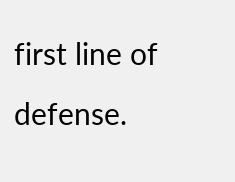first line of defense.